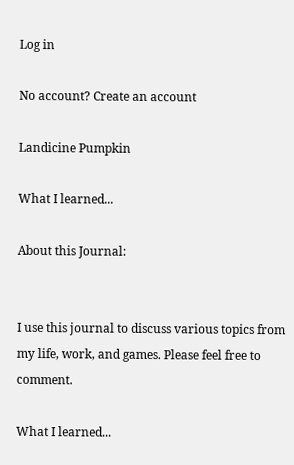Log in

No account? Create an account

Landicine Pumpkin

What I learned...

About this Journal:


I use this journal to discuss various topics from my life, work, and games. Please feel free to comment.

What I learned...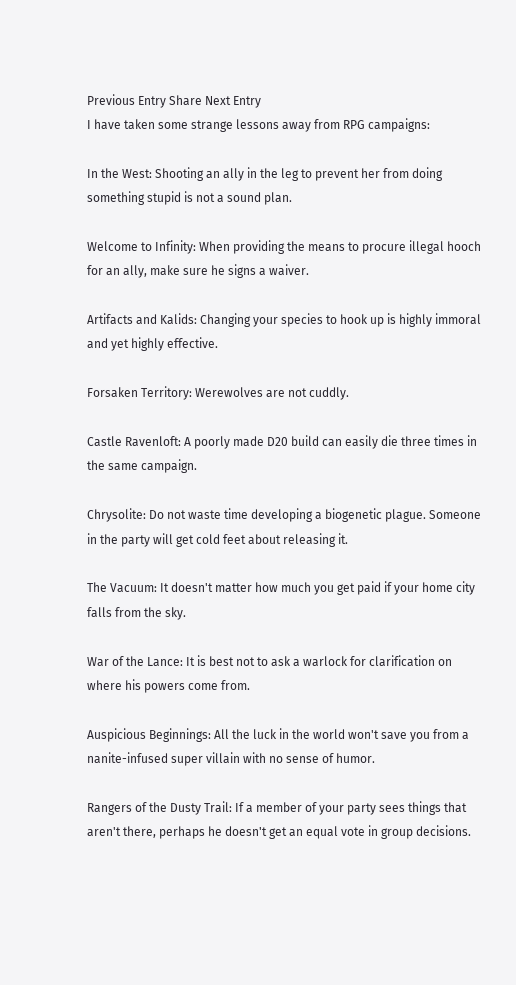Previous Entry Share Next Entry
I have taken some strange lessons away from RPG campaigns:

In the West: Shooting an ally in the leg to prevent her from doing something stupid is not a sound plan.

Welcome to Infinity: When providing the means to procure illegal hooch for an ally, make sure he signs a waiver.

Artifacts and Kalids: Changing your species to hook up is highly immoral and yet highly effective.

Forsaken Territory: Werewolves are not cuddly.

Castle Ravenloft: A poorly made D20 build can easily die three times in the same campaign.

Chrysolite: Do not waste time developing a biogenetic plague. Someone in the party will get cold feet about releasing it.

The Vacuum: It doesn't matter how much you get paid if your home city falls from the sky.

War of the Lance: It is best not to ask a warlock for clarification on where his powers come from.

Auspicious Beginnings: All the luck in the world won't save you from a nanite-infused super villain with no sense of humor.

Rangers of the Dusty Trail: If a member of your party sees things that aren't there, perhaps he doesn't get an equal vote in group decisions.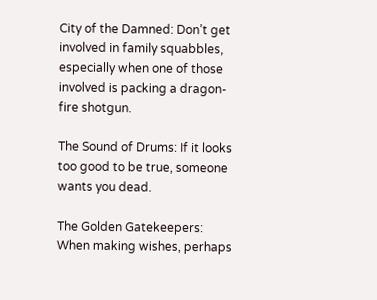City of the Damned: Don’t get involved in family squabbles, especially when one of those involved is packing a dragon-fire shotgun.

The Sound of Drums: If it looks too good to be true, someone wants you dead.

The Golden Gatekeepers: When making wishes, perhaps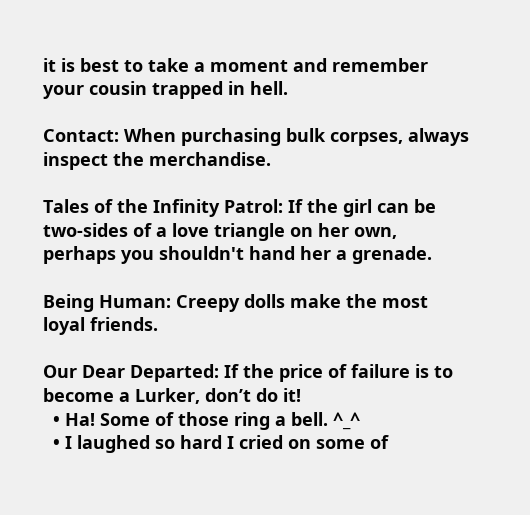it is best to take a moment and remember your cousin trapped in hell.

Contact: When purchasing bulk corpses, always inspect the merchandise.

Tales of the Infinity Patrol: If the girl can be two-sides of a love triangle on her own, perhaps you shouldn't hand her a grenade.

Being Human: Creepy dolls make the most loyal friends.

Our Dear Departed: If the price of failure is to become a Lurker, don’t do it!
  • Ha! Some of those ring a bell. ^_^
  • I laughed so hard I cried on some of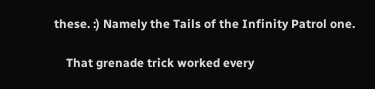these. :) Namely the Tails of the Infinity Patrol one.

    That grenade trick worked every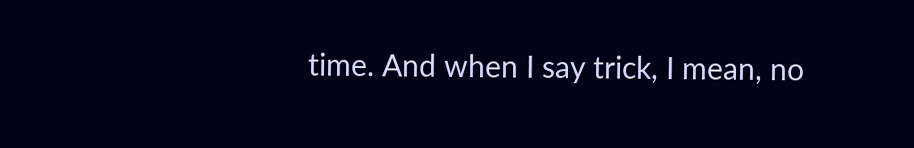time. And when I say trick, I mean, no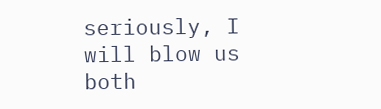seriously, I will blow us both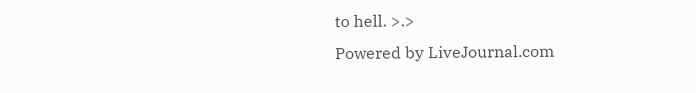to hell. >.>
Powered by LiveJournal.com